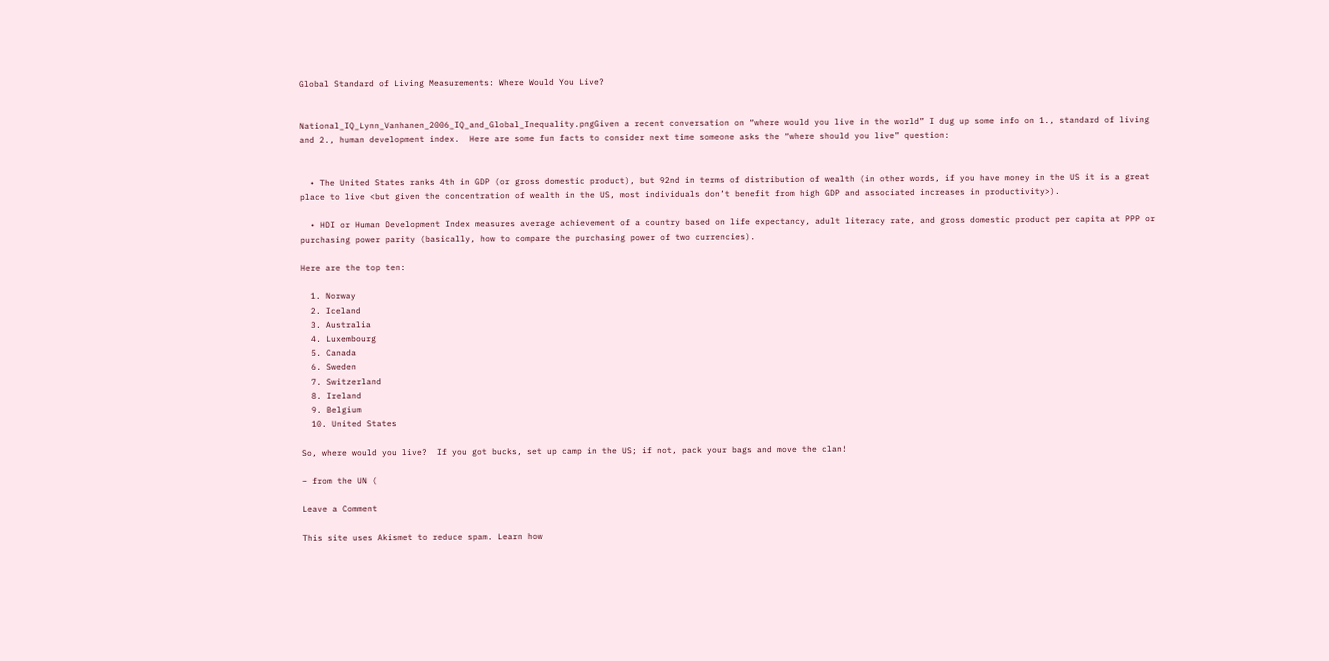Global Standard of Living Measurements: Where Would You Live?


National_IQ_Lynn_Vanhanen_2006_IQ_and_Global_Inequality.pngGiven a recent conversation on “where would you live in the world” I dug up some info on 1., standard of living and 2., human development index.  Here are some fun facts to consider next time someone asks the “where should you live” question:


  • The United States ranks 4th in GDP (or gross domestic product), but 92nd in terms of distribution of wealth (in other words, if you have money in the US it is a great place to live <but given the concentration of wealth in the US, most individuals don’t benefit from high GDP and associated increases in productivity>).

  • HDI or Human Development Index measures average achievement of a country based on life expectancy, adult literacy rate, and gross domestic product per capita at PPP or purchasing power parity (basically, how to compare the purchasing power of two currencies).

Here are the top ten:

  1. Norway
  2. Iceland
  3. Australia
  4. Luxembourg
  5. Canada
  6. Sweden
  7. Switzerland
  8. Ireland
  9. Belgium
  10. United States

So, where would you live?  If you got bucks, set up camp in the US; if not, pack your bags and move the clan!

– from the UN (

Leave a Comment

This site uses Akismet to reduce spam. Learn how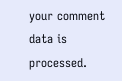your comment data is processed.